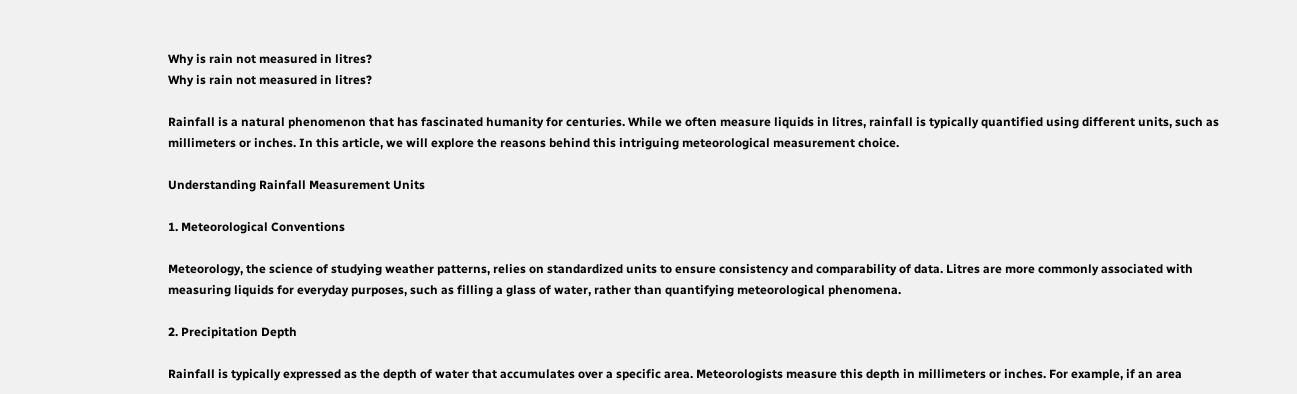Why is rain not measured in litres?
Why is rain not measured in litres?

Rainfall is a natural phenomenon that has fascinated humanity for centuries. While we often measure liquids in litres, rainfall is typically quantified using different units, such as millimeters or inches. In this article, we will explore the reasons behind this intriguing meteorological measurement choice.

Understanding Rainfall Measurement Units

1. Meteorological Conventions

Meteorology, the science of studying weather patterns, relies on standardized units to ensure consistency and comparability of data. Litres are more commonly associated with measuring liquids for everyday purposes, such as filling a glass of water, rather than quantifying meteorological phenomena.

2. Precipitation Depth

Rainfall is typically expressed as the depth of water that accumulates over a specific area. Meteorologists measure this depth in millimeters or inches. For example, if an area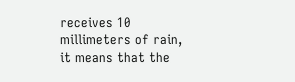receives 10 millimeters of rain, it means that the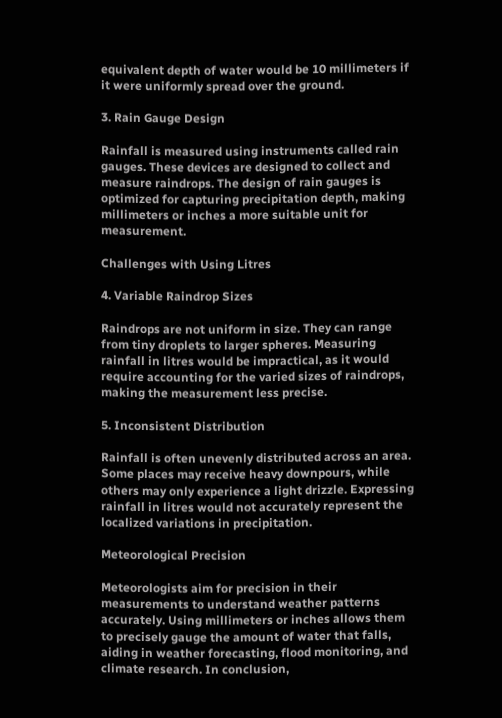equivalent depth of water would be 10 millimeters if it were uniformly spread over the ground.

3. Rain Gauge Design

Rainfall is measured using instruments called rain gauges. These devices are designed to collect and measure raindrops. The design of rain gauges is optimized for capturing precipitation depth, making millimeters or inches a more suitable unit for measurement.

Challenges with Using Litres

4. Variable Raindrop Sizes

Raindrops are not uniform in size. They can range from tiny droplets to larger spheres. Measuring rainfall in litres would be impractical, as it would require accounting for the varied sizes of raindrops, making the measurement less precise.

5. Inconsistent Distribution

Rainfall is often unevenly distributed across an area. Some places may receive heavy downpours, while others may only experience a light drizzle. Expressing rainfall in litres would not accurately represent the localized variations in precipitation.

Meteorological Precision

Meteorologists aim for precision in their measurements to understand weather patterns accurately. Using millimeters or inches allows them to precisely gauge the amount of water that falls, aiding in weather forecasting, flood monitoring, and climate research. In conclusion,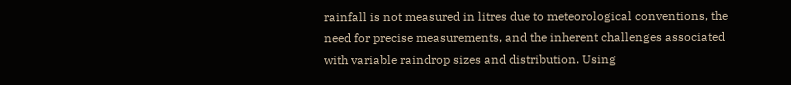rainfall is not measured in litres due to meteorological conventions, the need for precise measurements, and the inherent challenges associated with variable raindrop sizes and distribution. Using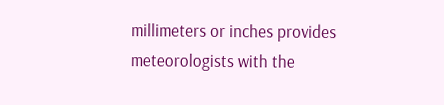millimeters or inches provides meteorologists with the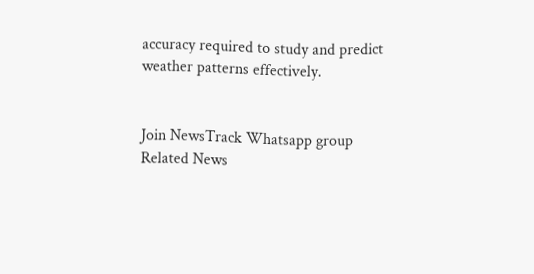accuracy required to study and predict weather patterns effectively.


Join NewsTrack Whatsapp group
Related News